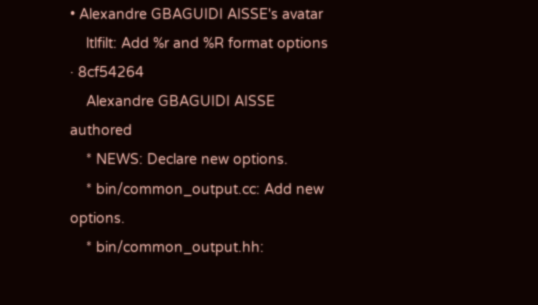• Alexandre GBAGUIDI AISSE's avatar
    ltlfilt: Add %r and %R format options · 8cf54264
    Alexandre GBAGUIDI AISSE authored
    * NEWS: Declare new options.
    * bin/common_output.cc: Add new options.
    * bin/common_output.hh: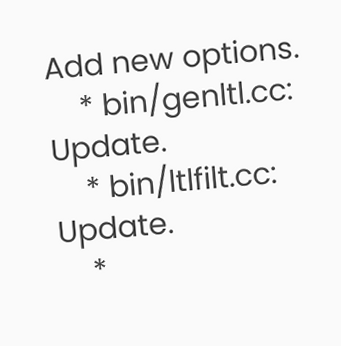Add new options.
    * bin/genltl.cc: Update.
    * bin/ltlfilt.cc: Update.
    *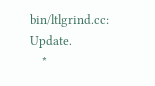bin/ltlgrind.cc: Update.
    *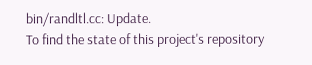bin/randltl.cc: Update.
To find the state of this project's repository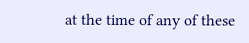at the time of any of these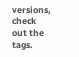versions, check out the tags.